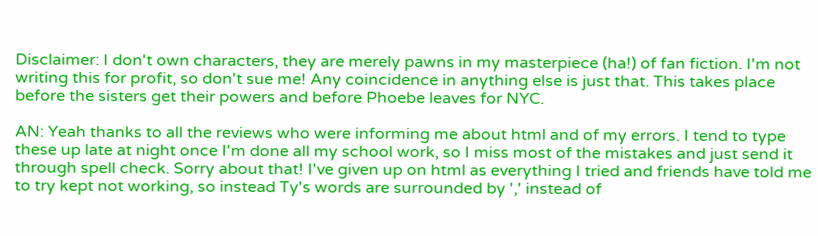Disclaimer: I don't own characters, they are merely pawns in my masterpiece (ha!) of fan fiction. I'm not writing this for profit, so don't sue me! Any coincidence in anything else is just that. This takes place before the sisters get their powers and before Phoebe leaves for NYC.

AN: Yeah thanks to all the reviews who were informing me about html and of my errors. I tend to type these up late at night once I'm done all my school work, so I miss most of the mistakes and just send it through spell check. Sorry about that! I've given up on html as everything I tried and friends have told me to try kept not working, so instead Ty's words are surrounded by ',' instead of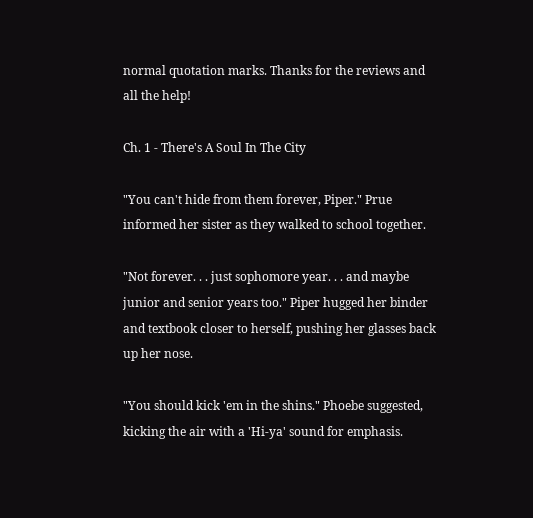normal quotation marks. Thanks for the reviews and all the help!

Ch. 1 - There's A Soul In The City

"You can't hide from them forever, Piper." Prue informed her sister as they walked to school together.

"Not forever. . . just sophomore year. . . and maybe junior and senior years too." Piper hugged her binder and textbook closer to herself, pushing her glasses back up her nose.

"You should kick 'em in the shins." Phoebe suggested, kicking the air with a 'Hi-ya' sound for emphasis.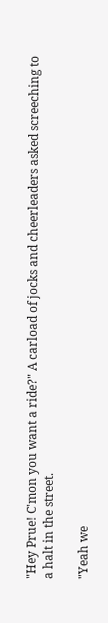"Hey Prue! C'mon you want a ride?" A carload of jocks and cheerleaders asked screeching to a halt in the street.

"Yeah we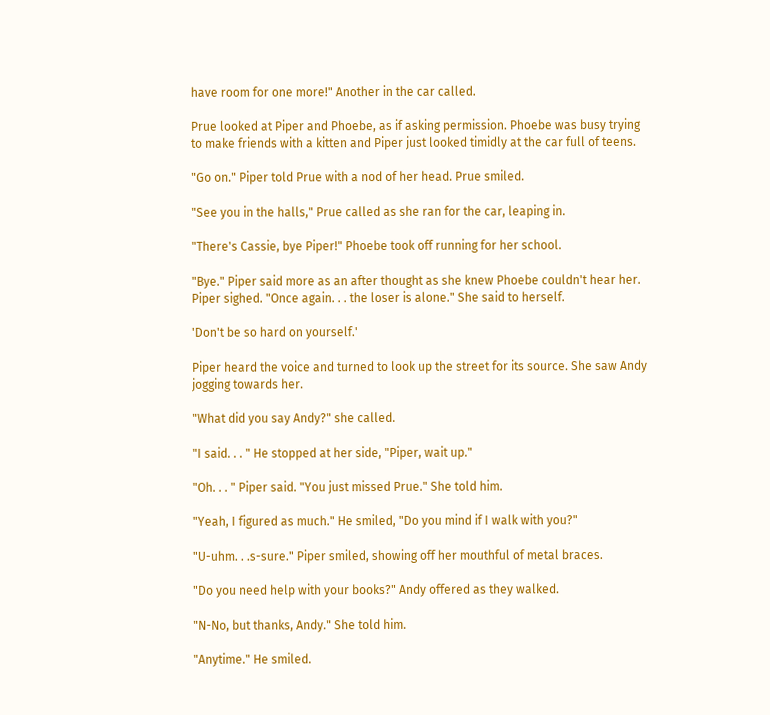have room for one more!" Another in the car called.

Prue looked at Piper and Phoebe, as if asking permission. Phoebe was busy trying to make friends with a kitten and Piper just looked timidly at the car full of teens.

"Go on." Piper told Prue with a nod of her head. Prue smiled.

"See you in the halls," Prue called as she ran for the car, leaping in.

"There's Cassie, bye Piper!" Phoebe took off running for her school.

"Bye." Piper said more as an after thought as she knew Phoebe couldn't hear her. Piper sighed. "Once again. . . the loser is alone." She said to herself.

'Don't be so hard on yourself.'

Piper heard the voice and turned to look up the street for its source. She saw Andy jogging towards her.

"What did you say Andy?" she called.

"I said. . . " He stopped at her side, "Piper, wait up."

"Oh. . . " Piper said. "You just missed Prue." She told him.

"Yeah, I figured as much." He smiled, "Do you mind if I walk with you?"

"U-uhm. . .s-sure." Piper smiled, showing off her mouthful of metal braces.

"Do you need help with your books?" Andy offered as they walked.

"N-No, but thanks, Andy." She told him.

"Anytime." He smiled.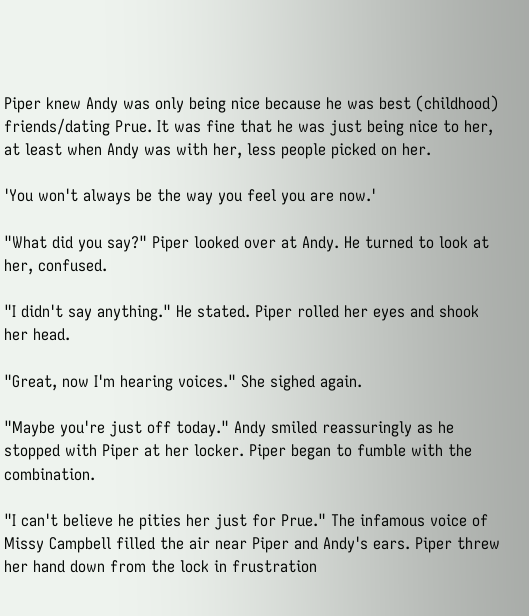Piper knew Andy was only being nice because he was best (childhood) friends/dating Prue. It was fine that he was just being nice to her, at least when Andy was with her, less people picked on her.

'You won't always be the way you feel you are now.'

"What did you say?" Piper looked over at Andy. He turned to look at her, confused.

"I didn't say anything." He stated. Piper rolled her eyes and shook her head.

"Great, now I'm hearing voices." She sighed again.

"Maybe you're just off today." Andy smiled reassuringly as he stopped with Piper at her locker. Piper began to fumble with the combination.

"I can't believe he pities her just for Prue." The infamous voice of Missy Campbell filled the air near Piper and Andy's ears. Piper threw her hand down from the lock in frustration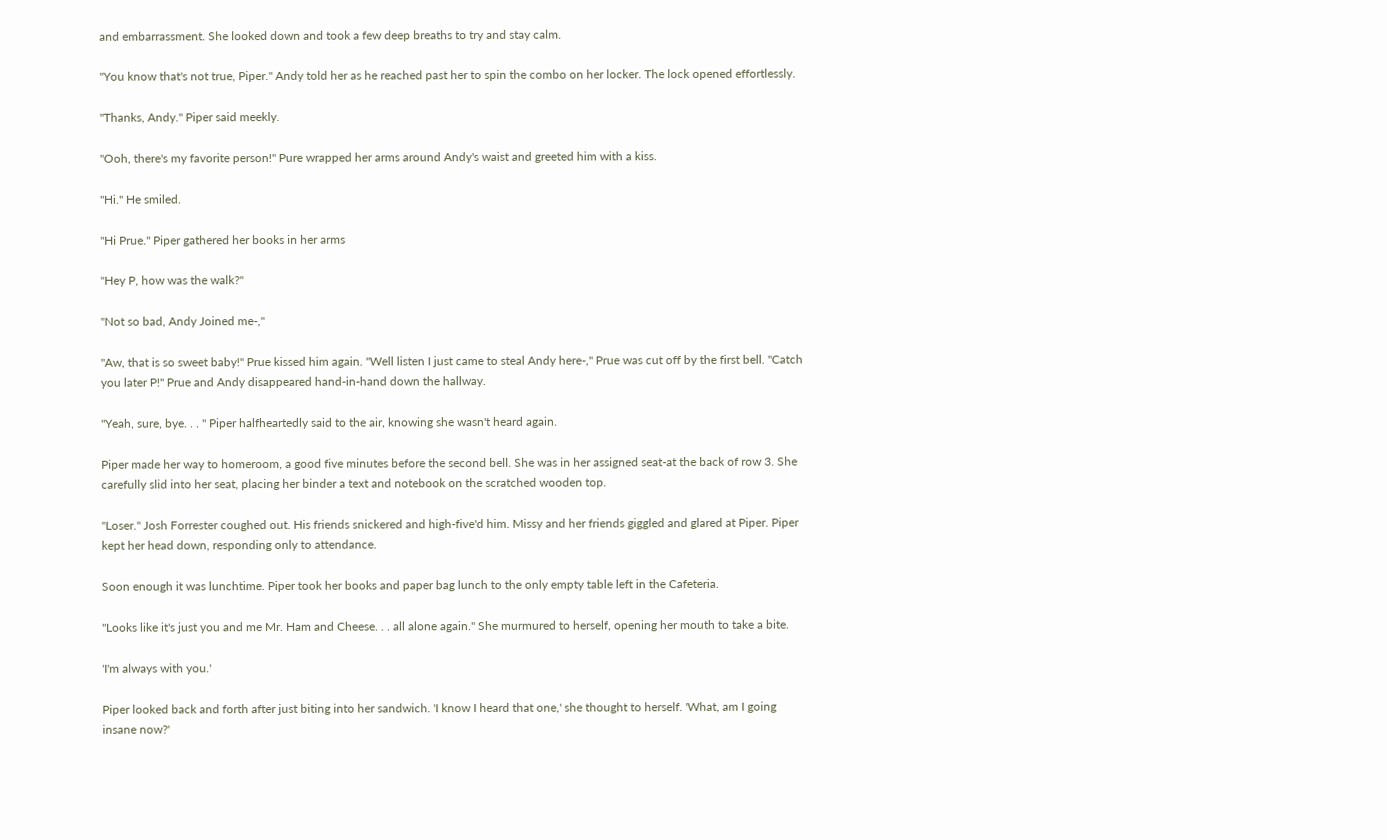and embarrassment. She looked down and took a few deep breaths to try and stay calm.

"You know that's not true, Piper." Andy told her as he reached past her to spin the combo on her locker. The lock opened effortlessly.

"Thanks, Andy." Piper said meekly.

"Ooh, there's my favorite person!" Pure wrapped her arms around Andy's waist and greeted him with a kiss.

"Hi." He smiled.

"Hi Prue." Piper gathered her books in her arms

"Hey P, how was the walk?"

"Not so bad, Andy Joined me-,"

"Aw, that is so sweet baby!" Prue kissed him again. "Well listen I just came to steal Andy here-," Prue was cut off by the first bell. "Catch you later P!" Prue and Andy disappeared hand-in-hand down the hallway.

"Yeah, sure, bye. . . " Piper halfheartedly said to the air, knowing she wasn't heard again.

Piper made her way to homeroom, a good five minutes before the second bell. She was in her assigned seat-at the back of row 3. She carefully slid into her seat, placing her binder a text and notebook on the scratched wooden top.

"Loser." Josh Forrester coughed out. His friends snickered and high-five'd him. Missy and her friends giggled and glared at Piper. Piper kept her head down, responding only to attendance.

Soon enough it was lunchtime. Piper took her books and paper bag lunch to the only empty table left in the Cafeteria.

"Looks like it's just you and me Mr. Ham and Cheese. . . all alone again." She murmured to herself, opening her mouth to take a bite.

'I'm always with you.'

Piper looked back and forth after just biting into her sandwich. 'I know I heard that one,' she thought to herself. 'What, am I going insane now?'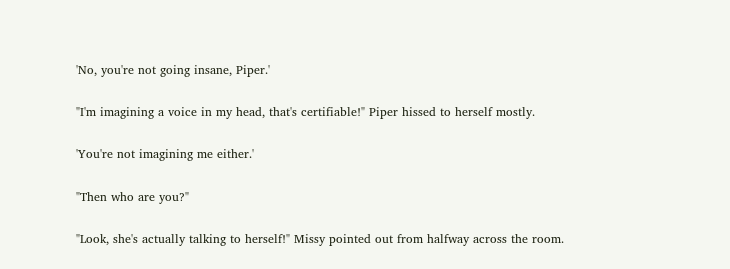'No, you're not going insane, Piper.'

"I'm imagining a voice in my head, that's certifiable!" Piper hissed to herself mostly.

'You're not imagining me either.'

"Then who are you?"

"Look, she's actually talking to herself!" Missy pointed out from halfway across the room.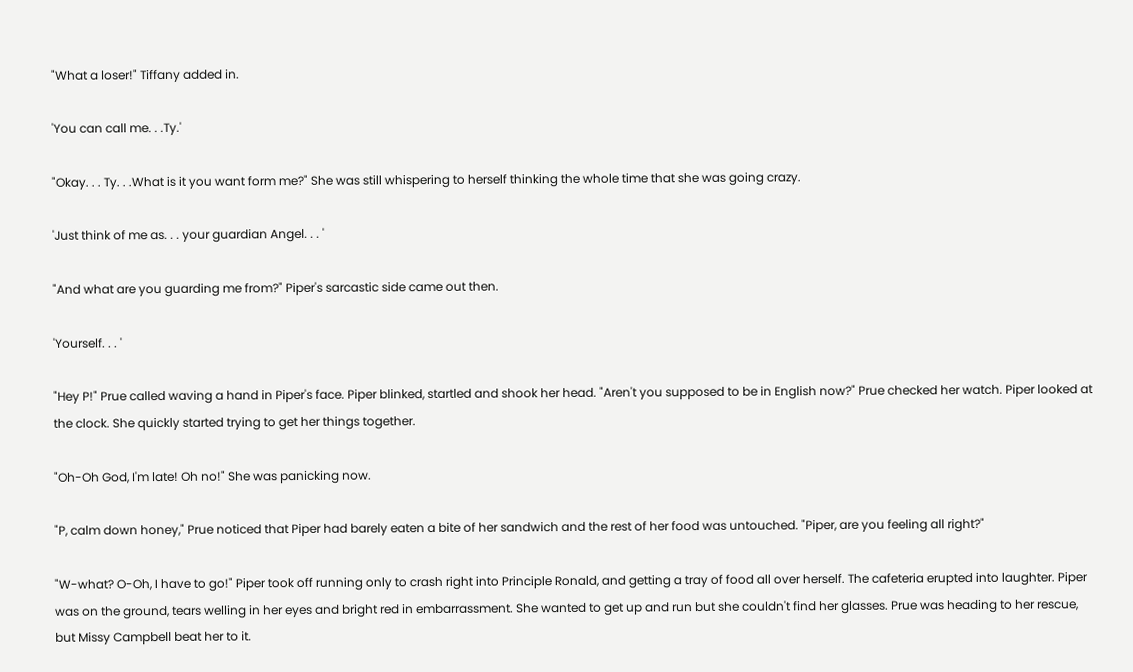"What a loser!" Tiffany added in.

'You can call me. . .Ty.'

"Okay. . . Ty. . .What is it you want form me?" She was still whispering to herself thinking the whole time that she was going crazy.

'Just think of me as. . . your guardian Angel. . . '

"And what are you guarding me from?" Piper's sarcastic side came out then.

'Yourself. . . '

"Hey P!" Prue called waving a hand in Piper's face. Piper blinked, startled and shook her head. "Aren't you supposed to be in English now?" Prue checked her watch. Piper looked at the clock. She quickly started trying to get her things together.

"Oh-Oh God, I'm late! Oh no!" She was panicking now.

"P, calm down honey," Prue noticed that Piper had barely eaten a bite of her sandwich and the rest of her food was untouched. "Piper, are you feeling all right?"

"W-what? O-Oh, I have to go!" Piper took off running only to crash right into Principle Ronald, and getting a tray of food all over herself. The cafeteria erupted into laughter. Piper was on the ground, tears welling in her eyes and bright red in embarrassment. She wanted to get up and run but she couldn't find her glasses. Prue was heading to her rescue, but Missy Campbell beat her to it.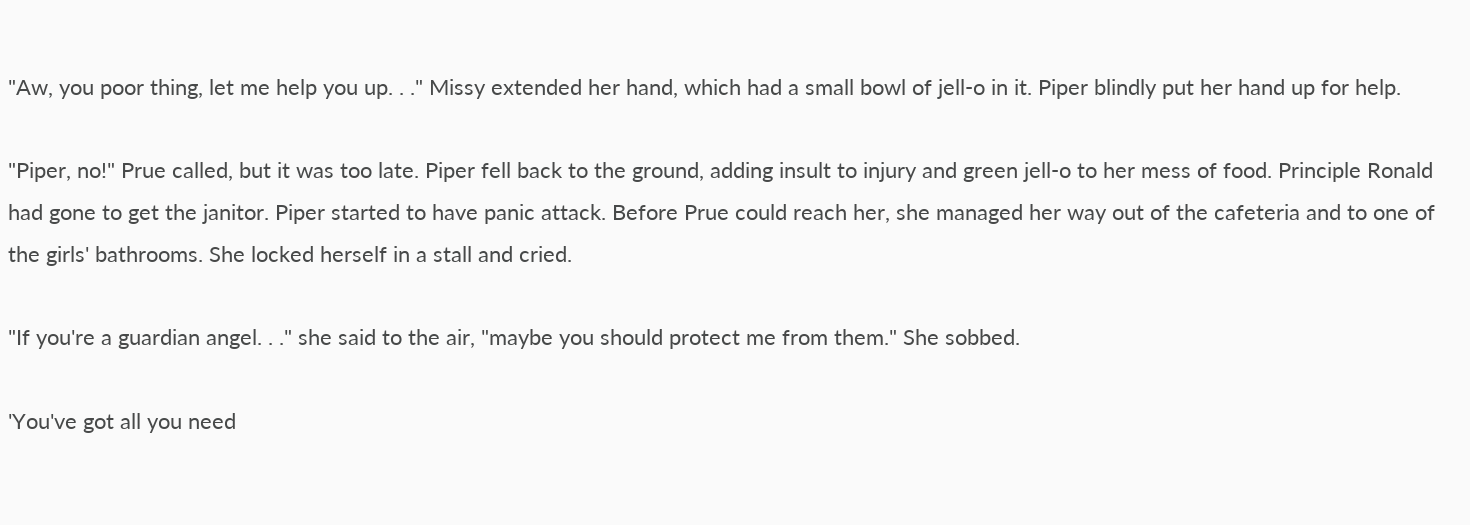"Aw, you poor thing, let me help you up. . ." Missy extended her hand, which had a small bowl of jell-o in it. Piper blindly put her hand up for help.

"Piper, no!" Prue called, but it was too late. Piper fell back to the ground, adding insult to injury and green jell-o to her mess of food. Principle Ronald had gone to get the janitor. Piper started to have panic attack. Before Prue could reach her, she managed her way out of the cafeteria and to one of the girls' bathrooms. She locked herself in a stall and cried.

"If you're a guardian angel. . ." she said to the air, "maybe you should protect me from them." She sobbed.

'You've got all you need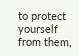to protect yourself from them,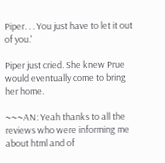Piper. . . You just have to let it out of you.'

Piper just cried. She knew Prue would eventually come to bring her home.

~~~AN: Yeah thanks to all the reviews who were informing me about html and of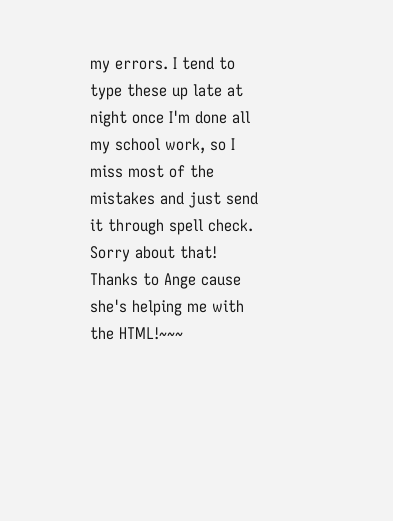my errors. I tend to type these up late at night once I'm done all my school work, so I miss most of the mistakes and just send it through spell check. Sorry about that! Thanks to Ange cause she's helping me with the HTML!~~~